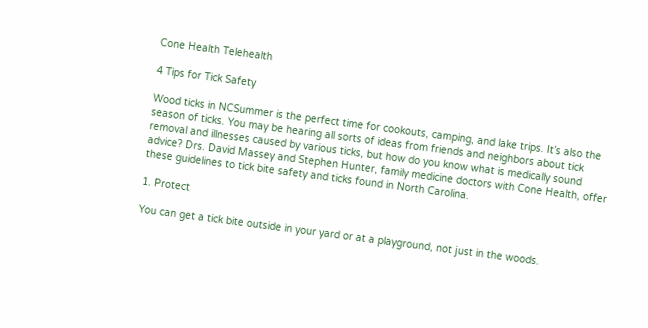Cone Health Telehealth

4 Tips for Tick Safety

Wood ticks in NCSummer is the perfect time for cookouts, camping, and lake trips. It’s also the season of ticks. You may be hearing all sorts of ideas from friends and neighbors about tick removal and illnesses caused by various ticks, but how do you know what is medically sound advice? Drs. David Massey and Stephen Hunter, family medicine doctors with Cone Health, offer these guidelines to tick bite safety and ticks found in North Carolina.

1. Protect

You can get a tick bite outside in your yard or at a playground, not just in the woods.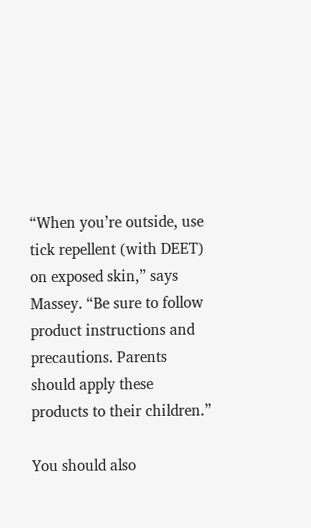“When you’re outside, use tick repellent (with DEET) on exposed skin,” says Massey. “Be sure to follow product instructions and precautions. Parents should apply these products to their children.”

You should also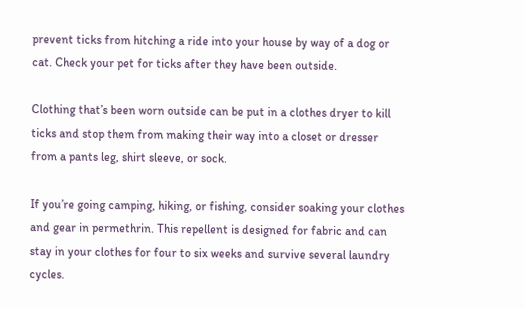prevent ticks from hitching a ride into your house by way of a dog or cat. Check your pet for ticks after they have been outside.

Clothing that’s been worn outside can be put in a clothes dryer to kill ticks and stop them from making their way into a closet or dresser from a pants leg, shirt sleeve, or sock.

If you’re going camping, hiking, or fishing, consider soaking your clothes and gear in permethrin. This repellent is designed for fabric and can stay in your clothes for four to six weeks and survive several laundry cycles.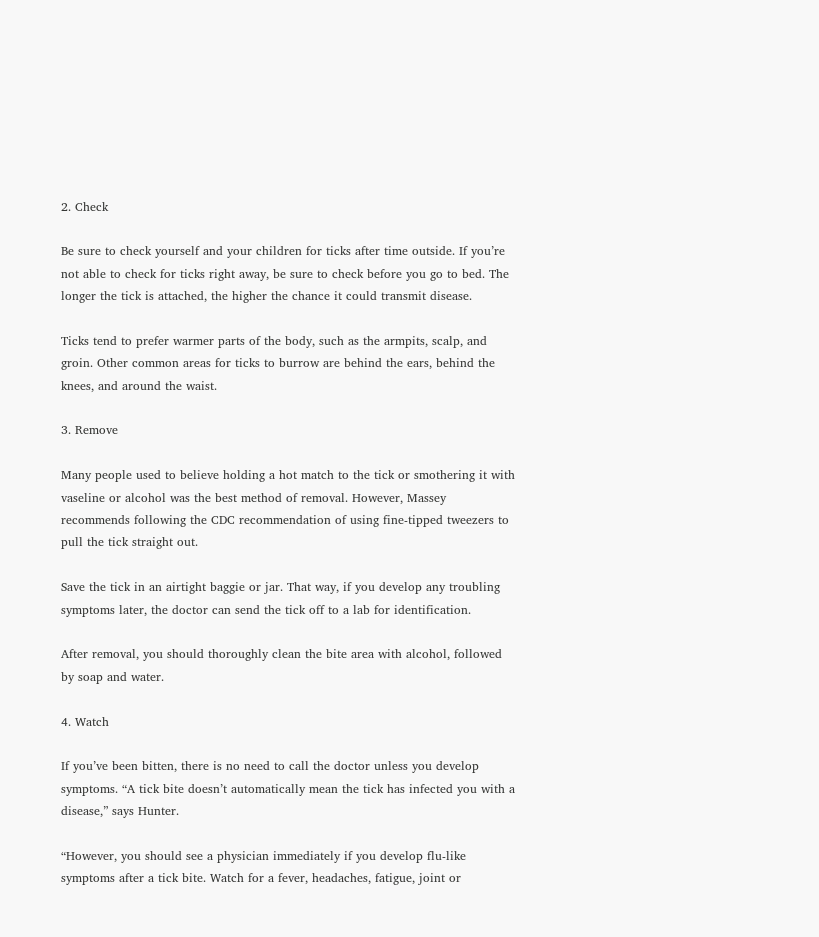2. Check

Be sure to check yourself and your children for ticks after time outside. If you’re not able to check for ticks right away, be sure to check before you go to bed. The longer the tick is attached, the higher the chance it could transmit disease.

Ticks tend to prefer warmer parts of the body, such as the armpits, scalp, and groin. Other common areas for ticks to burrow are behind the ears, behind the knees, and around the waist.

3. Remove

Many people used to believe holding a hot match to the tick or smothering it with vaseline or alcohol was the best method of removal. However, Massey recommends following the CDC recommendation of using fine-tipped tweezers to pull the tick straight out.

Save the tick in an airtight baggie or jar. That way, if you develop any troubling symptoms later, the doctor can send the tick off to a lab for identification.

After removal, you should thoroughly clean the bite area with alcohol, followed by soap and water.

4. Watch

If you’ve been bitten, there is no need to call the doctor unless you develop symptoms. “A tick bite doesn’t automatically mean the tick has infected you with a disease,” says Hunter.

“However, you should see a physician immediately if you develop flu-like symptoms after a tick bite. Watch for a fever, headaches, fatigue, joint or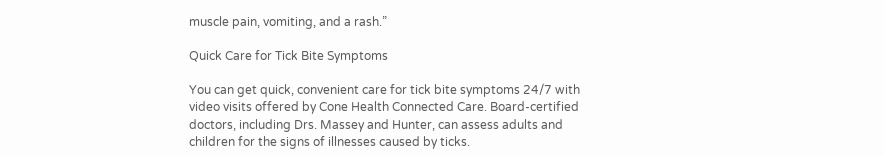muscle pain, vomiting, and a rash.”

Quick Care for Tick Bite Symptoms

You can get quick, convenient care for tick bite symptoms 24/7 with video visits offered by Cone Health Connected Care. Board-certified doctors, including Drs. Massey and Hunter, can assess adults and children for the signs of illnesses caused by ticks.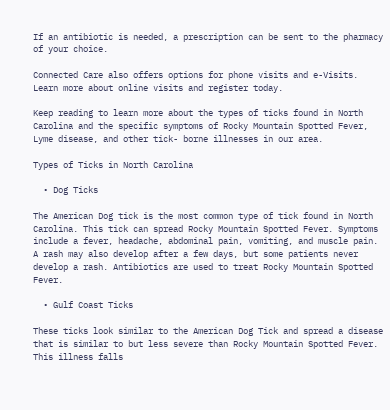If an antibiotic is needed, a prescription can be sent to the pharmacy of your choice.

Connected Care also offers options for phone visits and e-Visits. Learn more about online visits and register today.

Keep reading to learn more about the types of ticks found in North Carolina and the specific symptoms of Rocky Mountain Spotted Fever, Lyme disease, and other tick- borne illnesses in our area.

Types of Ticks in North Carolina

  • Dog Ticks

The American Dog tick is the most common type of tick found in North Carolina. This tick can spread Rocky Mountain Spotted Fever. Symptoms include a fever, headache, abdominal pain, vomiting, and muscle pain. A rash may also develop after a few days, but some patients never develop a rash. Antibiotics are used to treat Rocky Mountain Spotted Fever.

  • Gulf Coast Ticks

These ticks look similar to the American Dog Tick and spread a disease that is similar to but less severe than Rocky Mountain Spotted Fever. This illness falls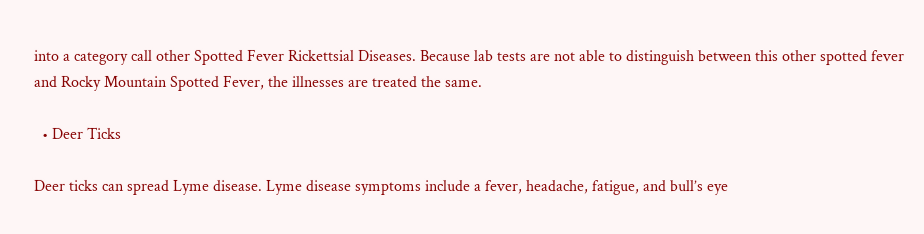into a category call other Spotted Fever Rickettsial Diseases. Because lab tests are not able to distinguish between this other spotted fever and Rocky Mountain Spotted Fever, the illnesses are treated the same.

  • Deer Ticks

Deer ticks can spread Lyme disease. Lyme disease symptoms include a fever, headache, fatigue, and bull’s eye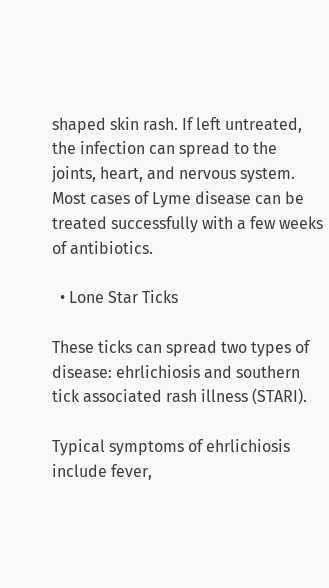shaped skin rash. If left untreated, the infection can spread to the joints, heart, and nervous system. Most cases of Lyme disease can be treated successfully with a few weeks of antibiotics.

  • Lone Star Ticks

These ticks can spread two types of disease: ehrlichiosis and southern tick associated rash illness (STARI).

Typical symptoms of ehrlichiosis include fever,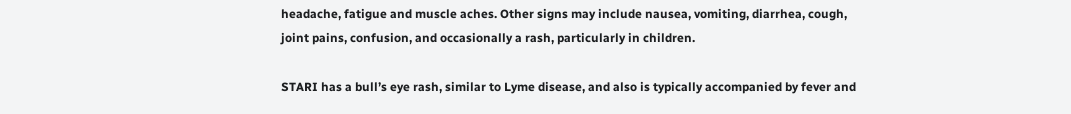headache, fatigue and muscle aches. Other signs may include nausea, vomiting, diarrhea, cough, joint pains, confusion, and occasionally a rash, particularly in children.

STARI has a bull’s eye rash, similar to Lyme disease, and also is typically accompanied by fever and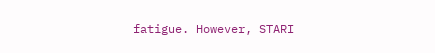fatigue. However, STARI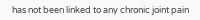has not been linked to any chronic joint pain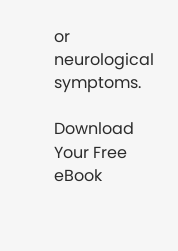or neurological symptoms.

Download Your Free eBook